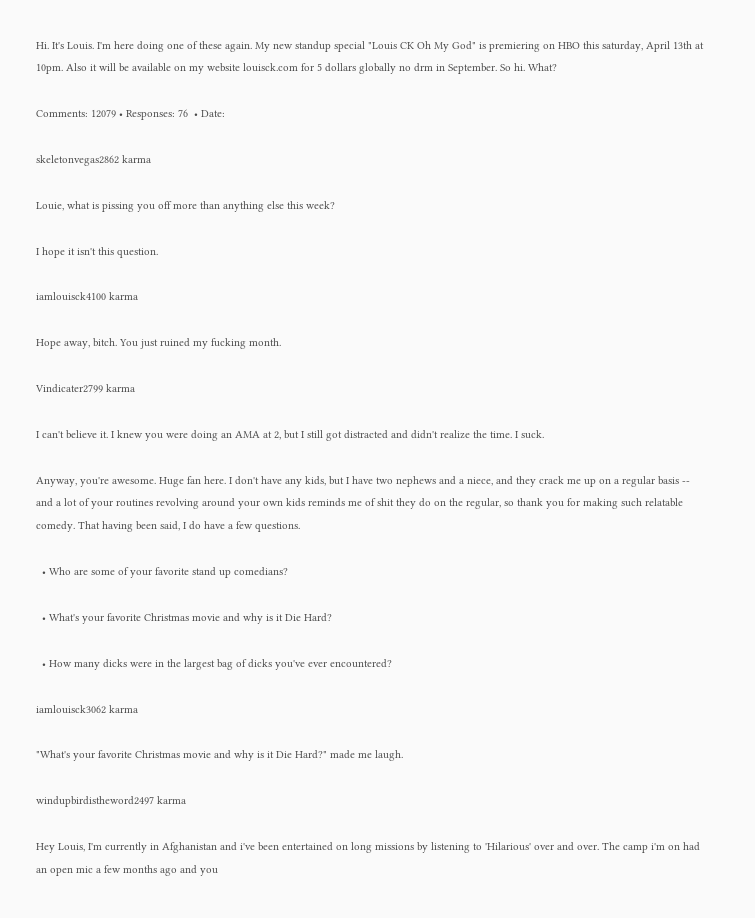Hi. It's Louis. I'm here doing one of these again. My new standup special "Louis CK Oh My God" is premiering on HBO this saturday, April 13th at 10pm. Also it will be available on my website louisck.com for 5 dollars globally no drm in September. So hi. What?

Comments: 12079 • Responses: 76  • Date:

skeletonvegas2862 karma

Louie, what is pissing you off more than anything else this week?

I hope it isn't this question.

iamlouisck4100 karma

Hope away, bitch. You just ruined my fucking month.

Vindicater2799 karma

I can't believe it. I knew you were doing an AMA at 2, but I still got distracted and didn't realize the time. I suck.

Anyway, you're awesome. Huge fan here. I don't have any kids, but I have two nephews and a niece, and they crack me up on a regular basis -- and a lot of your routines revolving around your own kids reminds me of shit they do on the regular, so thank you for making such relatable comedy. That having been said, I do have a few questions.

  • Who are some of your favorite stand up comedians?

  • What's your favorite Christmas movie and why is it Die Hard?

  • How many dicks were in the largest bag of dicks you've ever encountered?

iamlouisck3062 karma

"What's your favorite Christmas movie and why is it Die Hard?" made me laugh.

windupbirdistheword2497 karma

Hey Louis, I'm currently in Afghanistan and i've been entertained on long missions by listening to 'Hilarious' over and over. The camp i'm on had an open mic a few months ago and you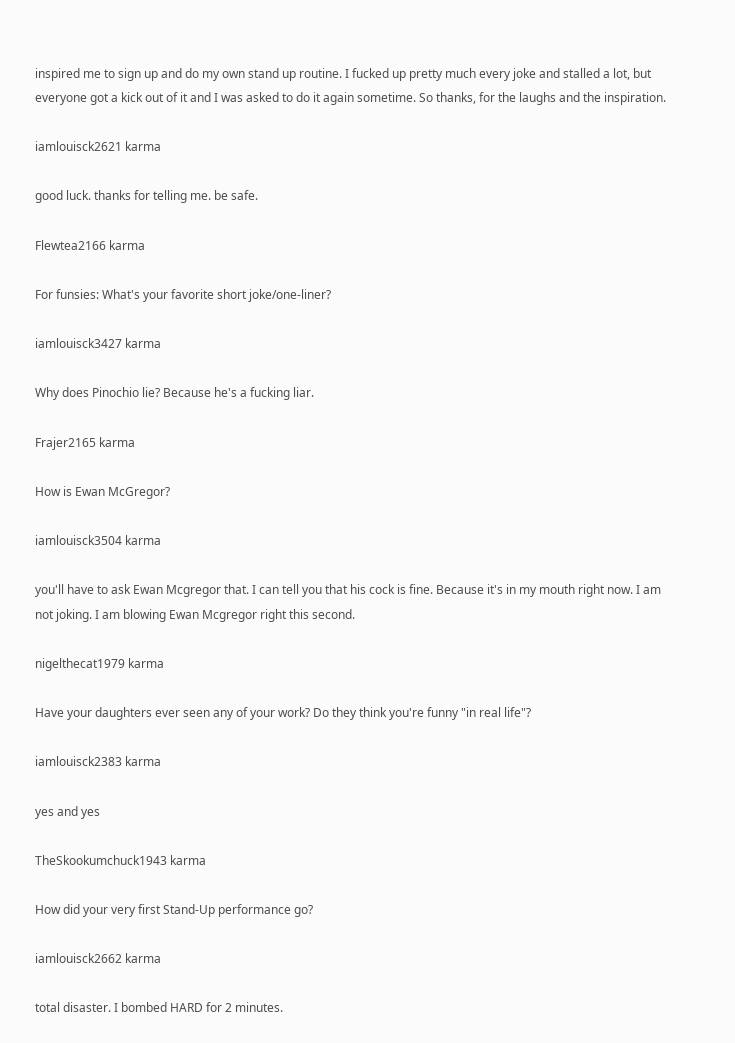inspired me to sign up and do my own stand up routine. I fucked up pretty much every joke and stalled a lot, but everyone got a kick out of it and I was asked to do it again sometime. So thanks, for the laughs and the inspiration.

iamlouisck2621 karma

good luck. thanks for telling me. be safe.

Flewtea2166 karma

For funsies: What's your favorite short joke/one-liner?

iamlouisck3427 karma

Why does Pinochio lie? Because he's a fucking liar.

Frajer2165 karma

How is Ewan McGregor?

iamlouisck3504 karma

you'll have to ask Ewan Mcgregor that. I can tell you that his cock is fine. Because it's in my mouth right now. I am not joking. I am blowing Ewan Mcgregor right this second.

nigelthecat1979 karma

Have your daughters ever seen any of your work? Do they think you're funny "in real life"?

iamlouisck2383 karma

yes and yes

TheSkookumchuck1943 karma

How did your very first Stand-Up performance go?

iamlouisck2662 karma

total disaster. I bombed HARD for 2 minutes.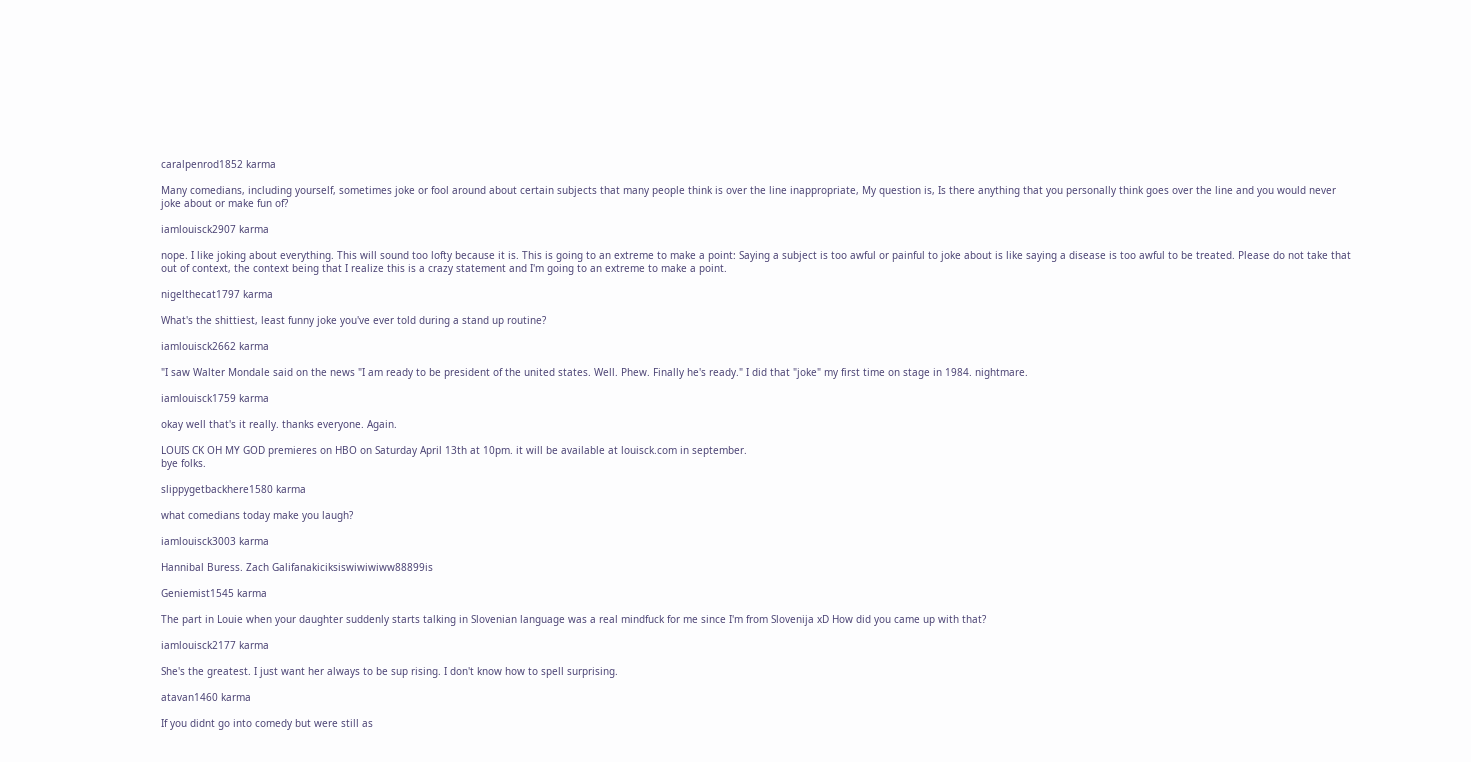caralpenrod1852 karma

Many comedians, including yourself, sometimes joke or fool around about certain subjects that many people think is over the line inappropriate, My question is, Is there anything that you personally think goes over the line and you would never joke about or make fun of?

iamlouisck2907 karma

nope. I like joking about everything. This will sound too lofty because it is. This is going to an extreme to make a point: Saying a subject is too awful or painful to joke about is like saying a disease is too awful to be treated. Please do not take that out of context, the context being that I realize this is a crazy statement and I'm going to an extreme to make a point.

nigelthecat1797 karma

What's the shittiest, least funny joke you've ever told during a stand up routine?

iamlouisck2662 karma

"I saw Walter Mondale said on the news "I am ready to be president of the united states. Well. Phew. Finally he's ready." I did that "joke" my first time on stage in 1984. nightmare.

iamlouisck1759 karma

okay well that's it really. thanks everyone. Again.

LOUIS CK OH MY GOD premieres on HBO on Saturday April 13th at 10pm. it will be available at louisck.com in september.
bye folks.

slippygetbackhere1580 karma

what comedians today make you laugh?

iamlouisck3003 karma

Hannibal Buress. Zach Galifanakiciksiswiwiwiww88899is

Geniemist1545 karma

The part in Louie when your daughter suddenly starts talking in Slovenian language was a real mindfuck for me since I'm from Slovenija xD How did you came up with that?

iamlouisck2177 karma

She's the greatest. I just want her always to be sup rising. I don't know how to spell surprising.

atavan1460 karma

If you didnt go into comedy but were still as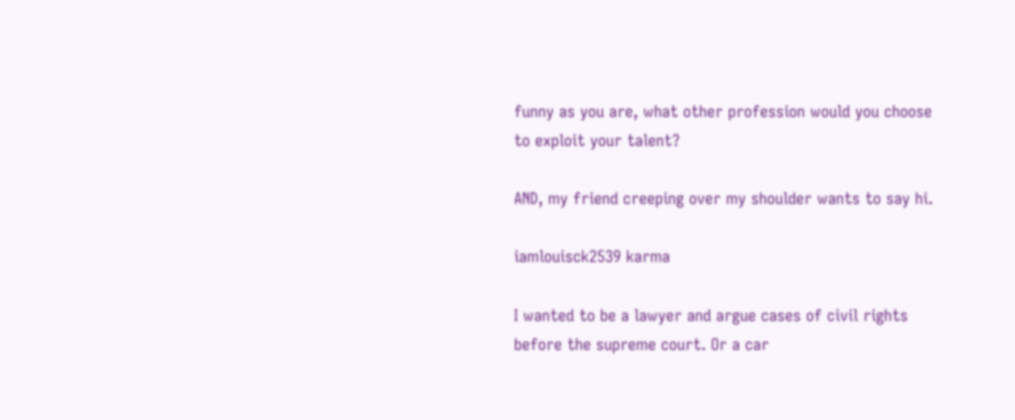funny as you are, what other profession would you choose to exploit your talent?

AND, my friend creeping over my shoulder wants to say hi.

iamlouisck2539 karma

I wanted to be a lawyer and argue cases of civil rights before the supreme court. Or a car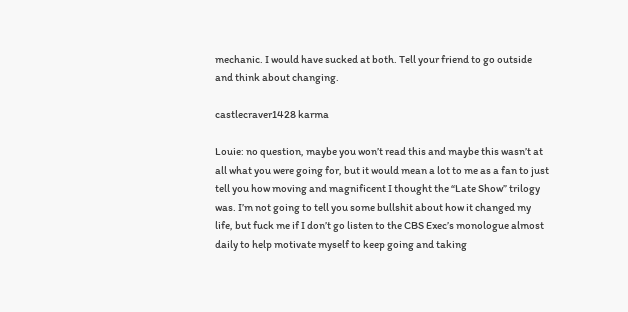mechanic. I would have sucked at both. Tell your friend to go outside and think about changing.

castlecraver1428 karma

Louie: no question, maybe you won’t read this and maybe this wasn’t at all what you were going for, but it would mean a lot to me as a fan to just tell you how moving and magnificent I thought the “Late Show” trilogy was. I’m not going to tell you some bullshit about how it changed my life, but fuck me if I don’t go listen to the CBS Exec’s monologue almost daily to help motivate myself to keep going and taking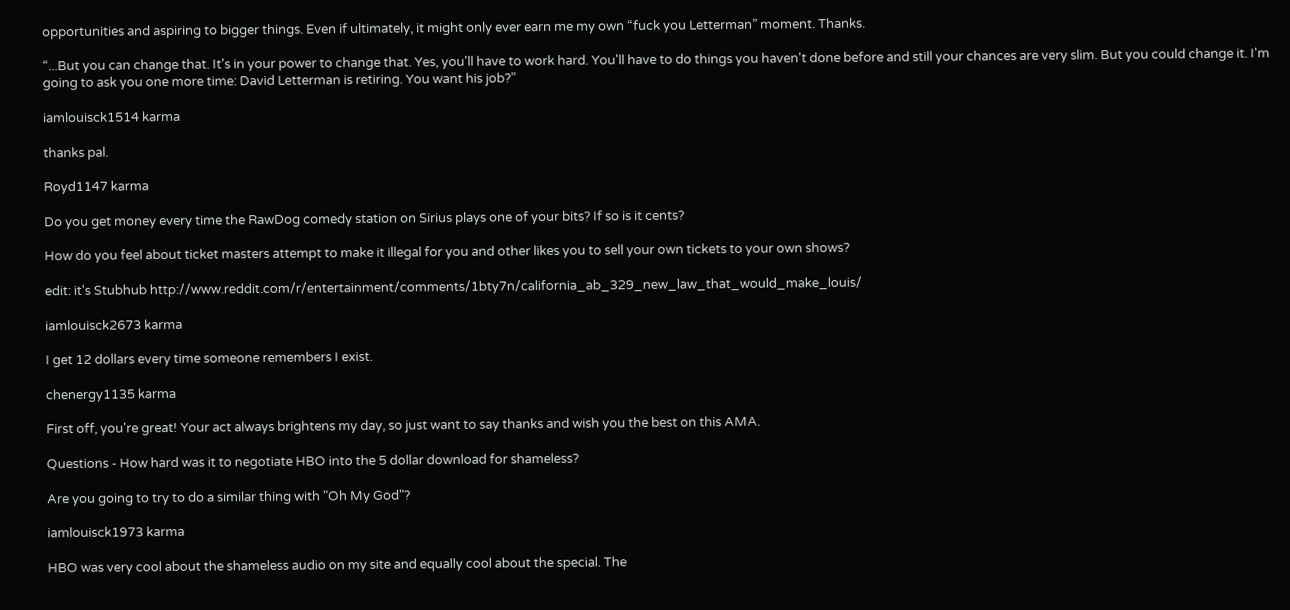opportunities and aspiring to bigger things. Even if ultimately, it might only ever earn me my own “fuck you Letterman” moment. Thanks.

“...But you can change that. It's in your power to change that. Yes, you'll have to work hard. You'll have to do things you haven't done before and still your chances are very slim. But you could change it. I'm going to ask you one more time: David Letterman is retiring. You want his job?”

iamlouisck1514 karma

thanks pal.

Royd1147 karma

Do you get money every time the RawDog comedy station on Sirius plays one of your bits? If so is it cents?

How do you feel about ticket masters attempt to make it illegal for you and other likes you to sell your own tickets to your own shows?

edit: it's Stubhub http://www.reddit.com/r/entertainment/comments/1bty7n/california_ab_329_new_law_that_would_make_louis/

iamlouisck2673 karma

I get 12 dollars every time someone remembers I exist.

chenergy1135 karma

First off, you're great! Your act always brightens my day, so just want to say thanks and wish you the best on this AMA.

Questions - How hard was it to negotiate HBO into the 5 dollar download for shameless?

Are you going to try to do a similar thing with "Oh My God"?

iamlouisck1973 karma

HBO was very cool about the shameless audio on my site and equally cool about the special. The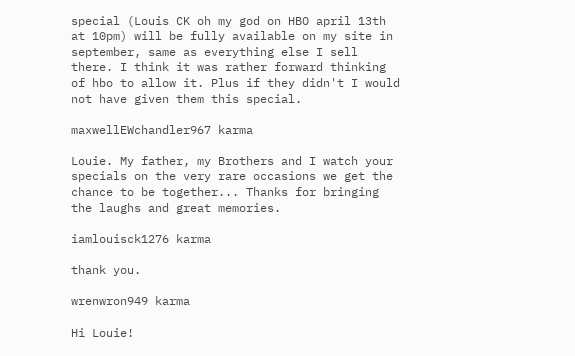special (Louis CK oh my god on HBO april 13th at 10pm) will be fully available on my site in september, same as everything else I sell there. I think it was rather forward thinking of hbo to allow it. Plus if they didn't I would not have given them this special.

maxwellEWchandler967 karma

Louie. My father, my Brothers and I watch your specials on the very rare occasions we get the chance to be together... Thanks for bringing the laughs and great memories.

iamlouisck1276 karma

thank you.

wrenwron949 karma

Hi Louie!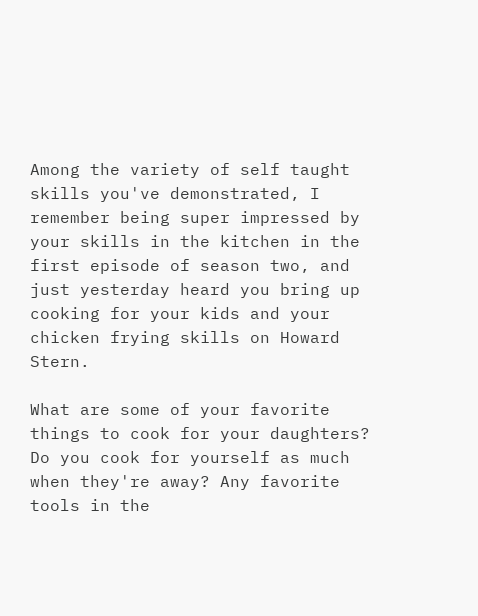Among the variety of self taught skills you've demonstrated, I remember being super impressed by your skills in the kitchen in the first episode of season two, and just yesterday heard you bring up cooking for your kids and your chicken frying skills on Howard Stern.

What are some of your favorite things to cook for your daughters? Do you cook for yourself as much when they're away? Any favorite tools in the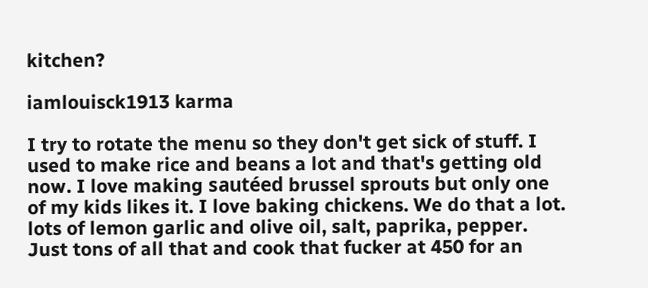kitchen?

iamlouisck1913 karma

I try to rotate the menu so they don't get sick of stuff. I used to make rice and beans a lot and that's getting old now. I love making sautéed brussel sprouts but only one of my kids likes it. I love baking chickens. We do that a lot. lots of lemon garlic and olive oil, salt, paprika, pepper. Just tons of all that and cook that fucker at 450 for an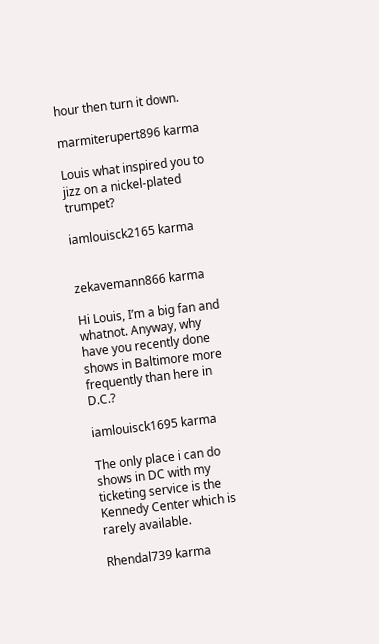hour then turn it down.

marmiterupert896 karma

Louis what inspired you to jizz on a nickel-plated trumpet?

iamlouisck2165 karma


zekavemann866 karma

Hi Louis, I’m a big fan and whatnot. Anyway, why have you recently done shows in Baltimore more frequently than here in D.C.?

iamlouisck1695 karma

The only place i can do shows in DC with my ticketing service is the Kennedy Center which is rarely available.

Rhendal739 karma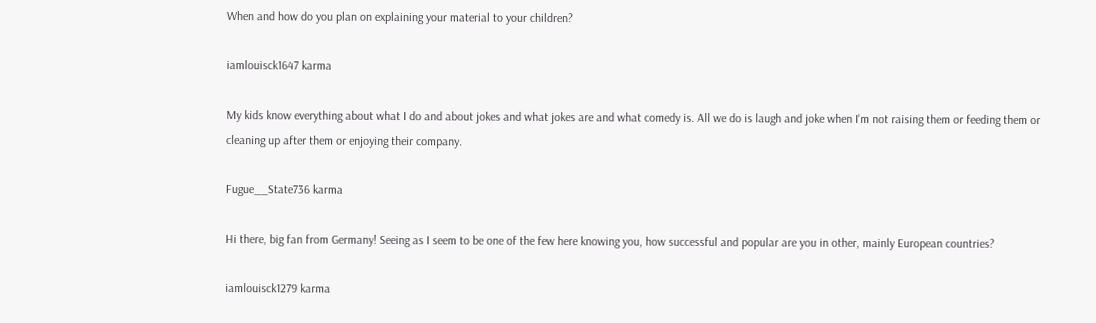When and how do you plan on explaining your material to your children?

iamlouisck1647 karma

My kids know everything about what I do and about jokes and what jokes are and what comedy is. All we do is laugh and joke when I'm not raising them or feeding them or cleaning up after them or enjoying their company.

Fugue__State736 karma

Hi there, big fan from Germany! Seeing as I seem to be one of the few here knowing you, how successful and popular are you in other, mainly European countries?

iamlouisck1279 karma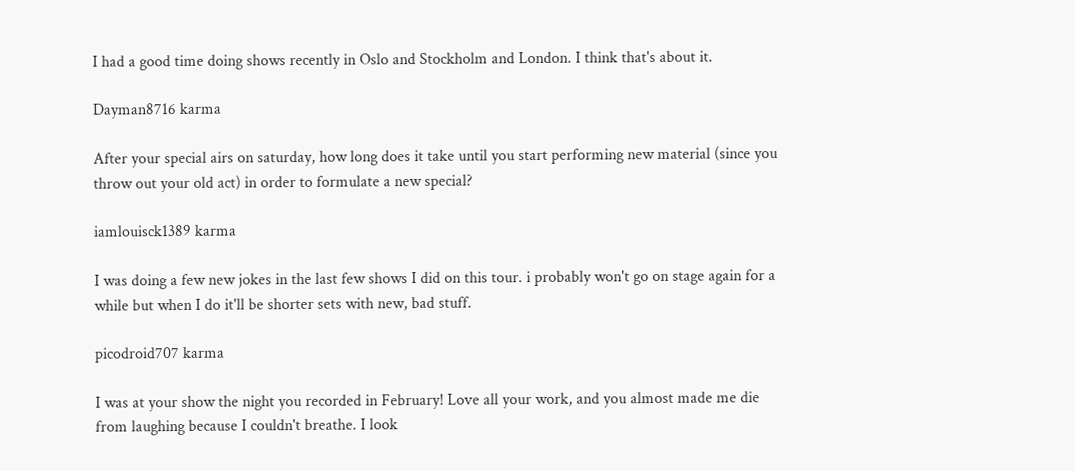I had a good time doing shows recently in Oslo and Stockholm and London. I think that's about it.

Dayman8716 karma

After your special airs on saturday, how long does it take until you start performing new material (since you throw out your old act) in order to formulate a new special?

iamlouisck1389 karma

I was doing a few new jokes in the last few shows I did on this tour. i probably won't go on stage again for a while but when I do it'll be shorter sets with new, bad stuff.

picodroid707 karma

I was at your show the night you recorded in February! Love all your work, and you almost made me die from laughing because I couldn't breathe. I look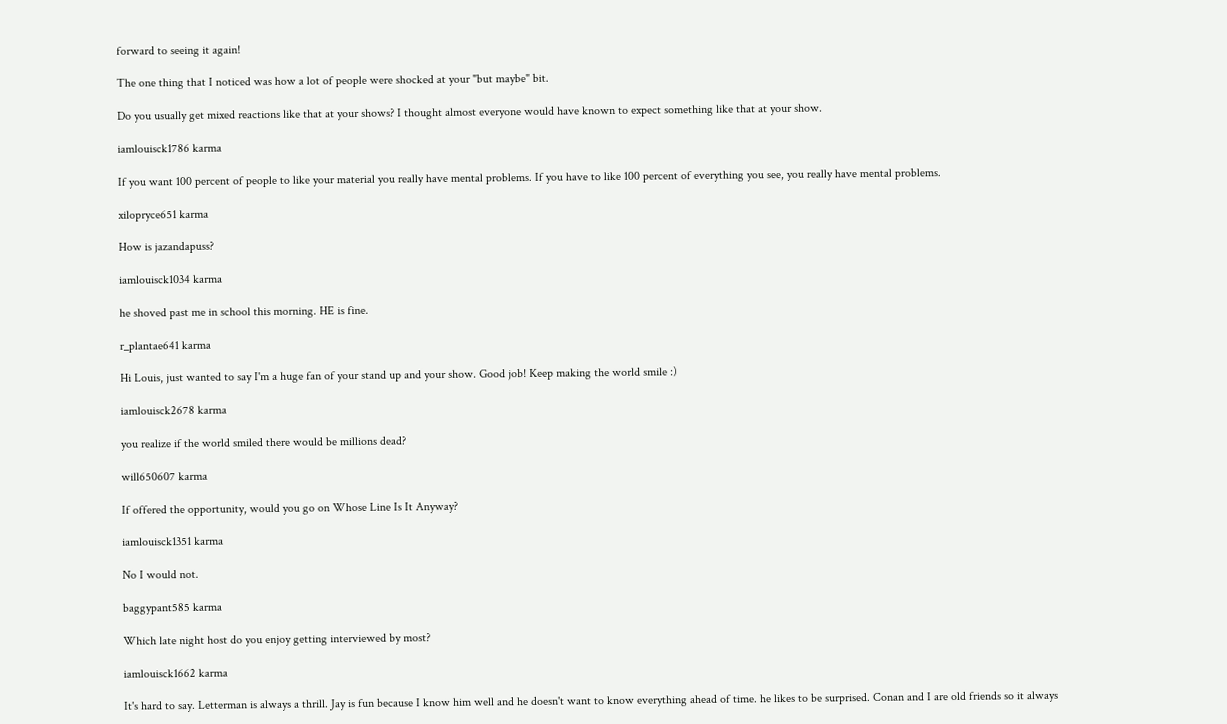forward to seeing it again!

The one thing that I noticed was how a lot of people were shocked at your "but maybe" bit.

Do you usually get mixed reactions like that at your shows? I thought almost everyone would have known to expect something like that at your show.

iamlouisck1786 karma

If you want 100 percent of people to like your material you really have mental problems. If you have to like 100 percent of everything you see, you really have mental problems.

xilopryce651 karma

How is jazandapuss?

iamlouisck1034 karma

he shoved past me in school this morning. HE is fine.

r_plantae641 karma

Hi Louis, just wanted to say I'm a huge fan of your stand up and your show. Good job! Keep making the world smile :)

iamlouisck2678 karma

you realize if the world smiled there would be millions dead?

will650607 karma

If offered the opportunity, would you go on Whose Line Is It Anyway?

iamlouisck1351 karma

No I would not.

baggypant585 karma

Which late night host do you enjoy getting interviewed by most?

iamlouisck1662 karma

It's hard to say. Letterman is always a thrill. Jay is fun because I know him well and he doesn't want to know everything ahead of time. he likes to be surprised. Conan and I are old friends so it always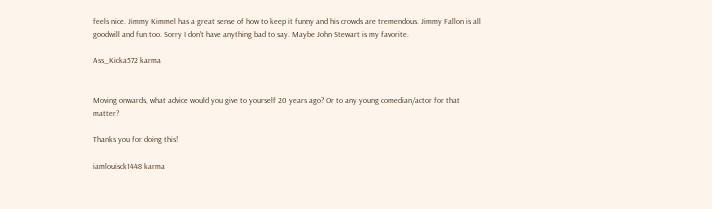feels nice. Jimmy Kimmel has a great sense of how to keep it funny and his crowds are tremendous. Jimmy Fallon is all goodwill and fun too. Sorry I don't have anything bad to say. Maybe John Stewart is my favorite.

Ass_Kicka572 karma


Moving onwards, what advice would you give to yourself 20 years ago? Or to any young comedian/actor for that matter?

Thanks you for doing this!

iamlouisck1448 karma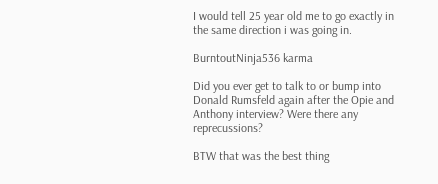I would tell 25 year old me to go exactly in the same direction i was going in.

BurntoutNinja536 karma

Did you ever get to talk to or bump into Donald Rumsfeld again after the Opie and Anthony interview? Were there any reprecussions?

BTW that was the best thing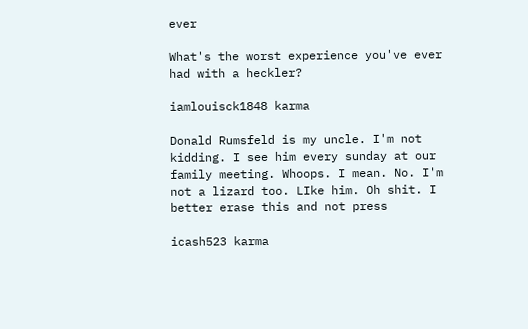ever

What's the worst experience you've ever had with a heckler?

iamlouisck1848 karma

Donald Rumsfeld is my uncle. I'm not kidding. I see him every sunday at our family meeting. Whoops. I mean. No. I'm not a lizard too. LIke him. Oh shit. I better erase this and not press

icash523 karma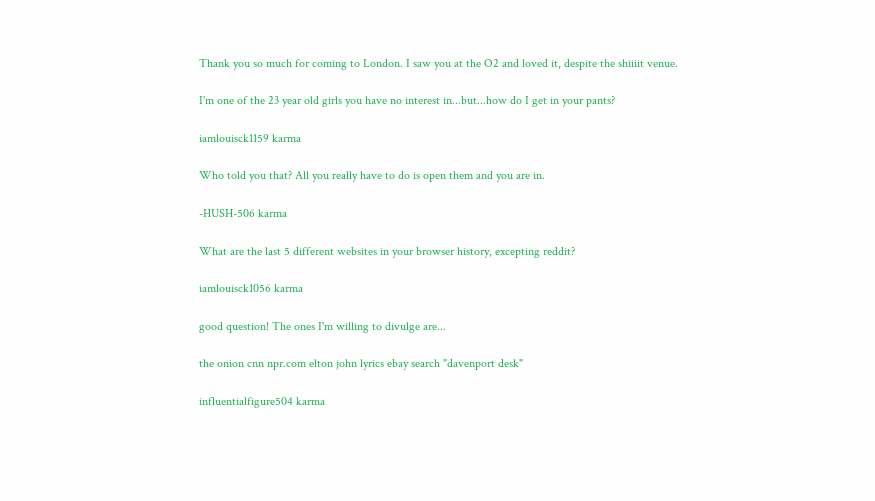Thank you so much for coming to London. I saw you at the O2 and loved it, despite the shiiiit venue.

I'm one of the 23 year old girls you have no interest in...but...how do I get in your pants?

iamlouisck1159 karma

Who told you that? All you really have to do is open them and you are in.

-HUSH-506 karma

What are the last 5 different websites in your browser history, excepting reddit?

iamlouisck1056 karma

good question! The ones I'm willing to divulge are...

the onion cnn npr.com elton john lyrics ebay search "davenport desk"

influentialfigure504 karma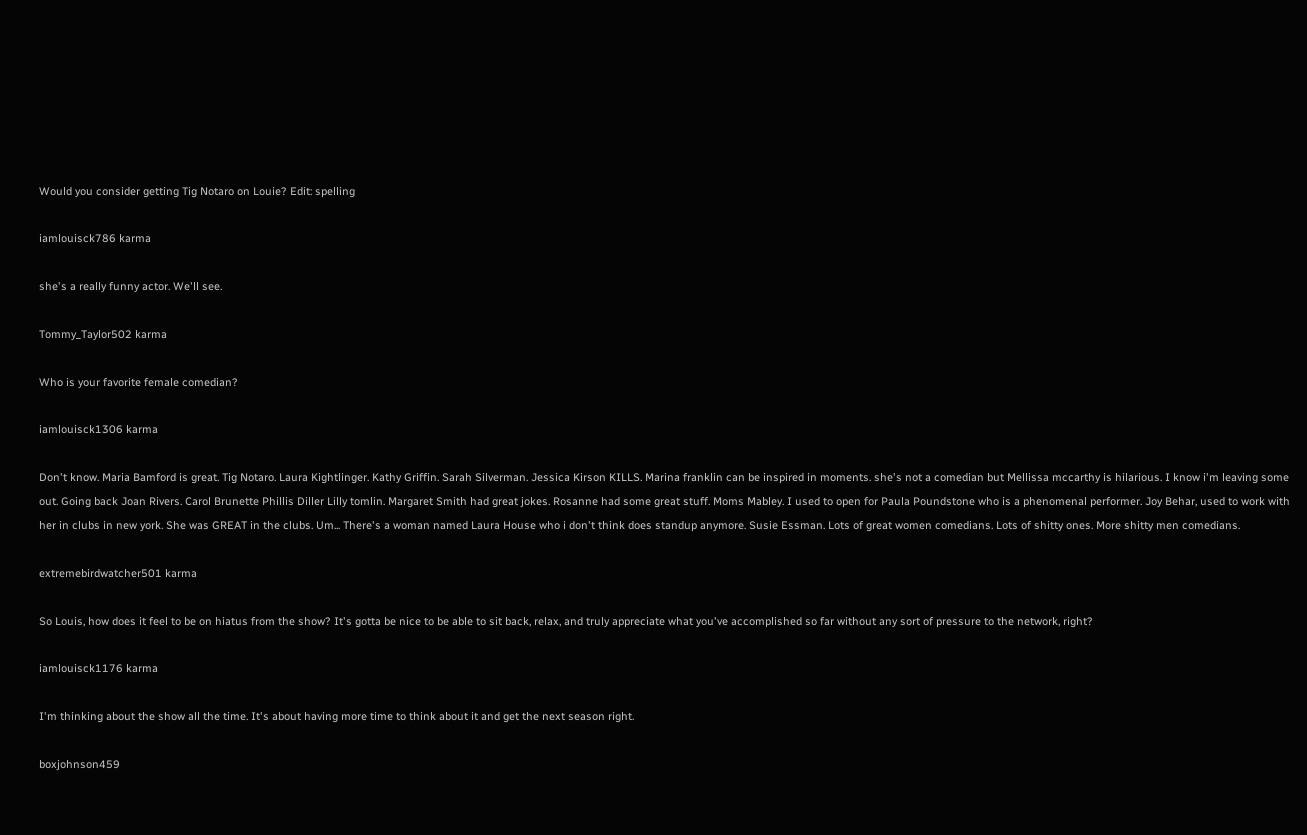Would you consider getting Tig Notaro on Louie? Edit: spelling

iamlouisck786 karma

she's a really funny actor. We'll see.

Tommy_Taylor502 karma

Who is your favorite female comedian?

iamlouisck1306 karma

Don't know. Maria Bamford is great. Tig Notaro. Laura Kightlinger. Kathy Griffin. Sarah Silverman. Jessica Kirson KILLS. Marina franklin can be inspired in moments. she's not a comedian but Mellissa mccarthy is hilarious. I know i'm leaving some out. Going back Joan Rivers. Carol Brunette Phillis Diller Lilly tomlin. Margaret Smith had great jokes. Rosanne had some great stuff. Moms Mabley. I used to open for Paula Poundstone who is a phenomenal performer. Joy Behar, used to work with her in clubs in new york. She was GREAT in the clubs. Um... There's a woman named Laura House who i don't think does standup anymore. Susie Essman. Lots of great women comedians. Lots of shitty ones. More shitty men comedians.

extremebirdwatcher501 karma

So Louis, how does it feel to be on hiatus from the show? It's gotta be nice to be able to sit back, relax, and truly appreciate what you've accomplished so far without any sort of pressure to the network, right?

iamlouisck1176 karma

I'm thinking about the show all the time. It's about having more time to think about it and get the next season right.

boxjohnson459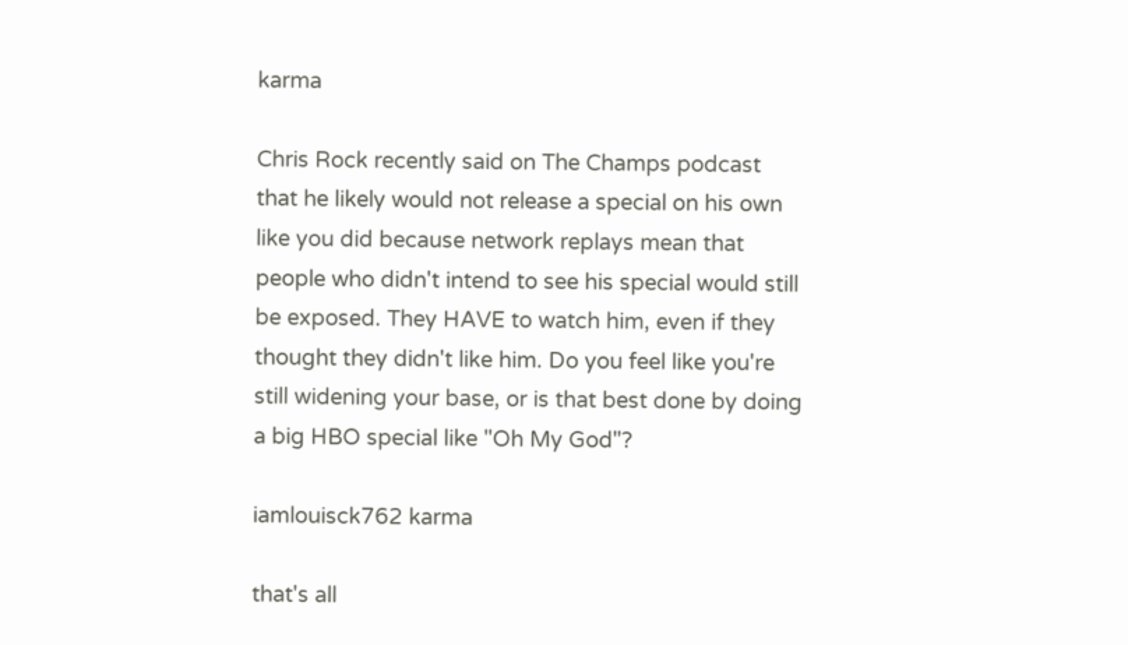karma

Chris Rock recently said on The Champs podcast that he likely would not release a special on his own like you did because network replays mean that people who didn't intend to see his special would still be exposed. They HAVE to watch him, even if they thought they didn't like him. Do you feel like you're still widening your base, or is that best done by doing a big HBO special like "Oh My God"?

iamlouisck762 karma

that's all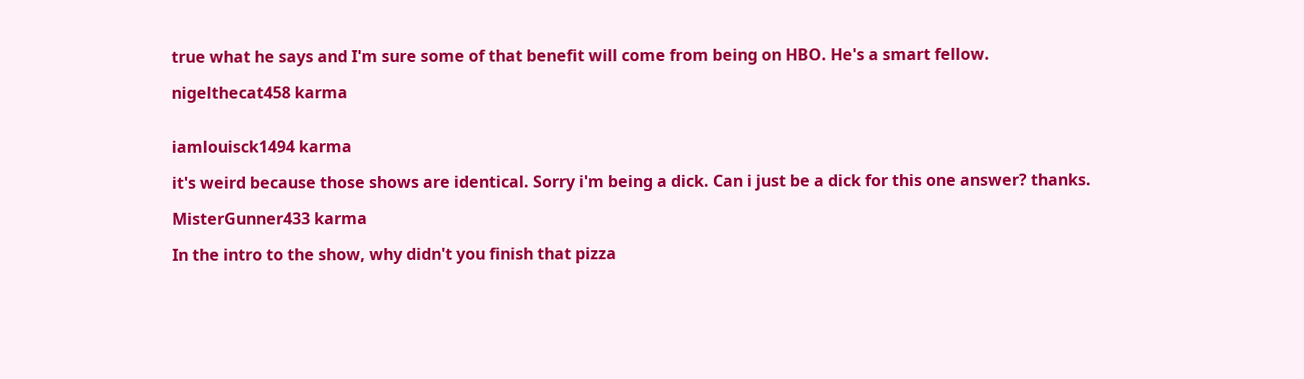true what he says and I'm sure some of that benefit will come from being on HBO. He's a smart fellow.

nigelthecat458 karma


iamlouisck1494 karma

it's weird because those shows are identical. Sorry i'm being a dick. Can i just be a dick for this one answer? thanks.

MisterGunner433 karma

In the intro to the show, why didn't you finish that pizza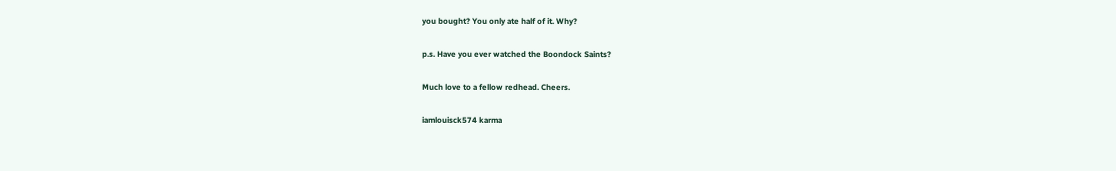you bought? You only ate half of it. Why?

p.s. Have you ever watched the Boondock Saints?

Much love to a fellow redhead. Cheers.

iamlouisck574 karma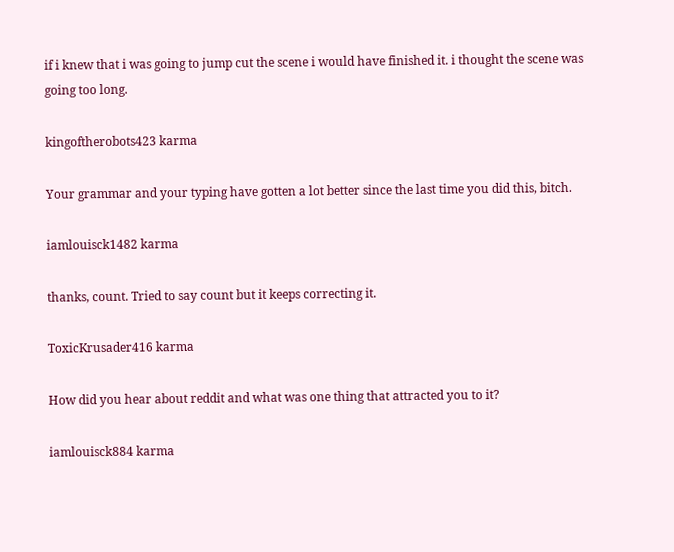if i knew that i was going to jump cut the scene i would have finished it. i thought the scene was going too long.

kingoftherobots423 karma

Your grammar and your typing have gotten a lot better since the last time you did this, bitch.

iamlouisck1482 karma

thanks, count. Tried to say count but it keeps correcting it.

ToxicKrusader416 karma

How did you hear about reddit and what was one thing that attracted you to it?

iamlouisck884 karma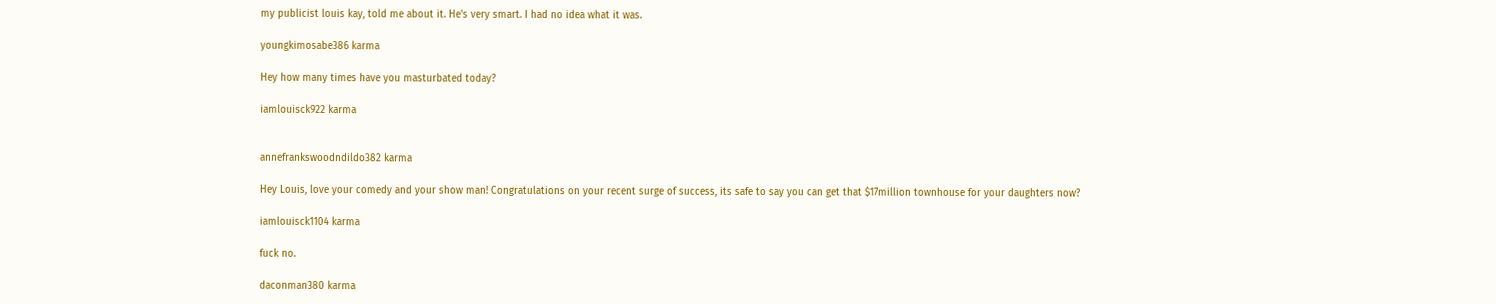my publicist louis kay, told me about it. He's very smart. I had no idea what it was.

youngkimosabe386 karma

Hey how many times have you masturbated today?

iamlouisck922 karma


annefrankswoodndildo382 karma

Hey Louis, love your comedy and your show man! Congratulations on your recent surge of success, its safe to say you can get that $17million townhouse for your daughters now?

iamlouisck1104 karma

fuck no.

daconman380 karma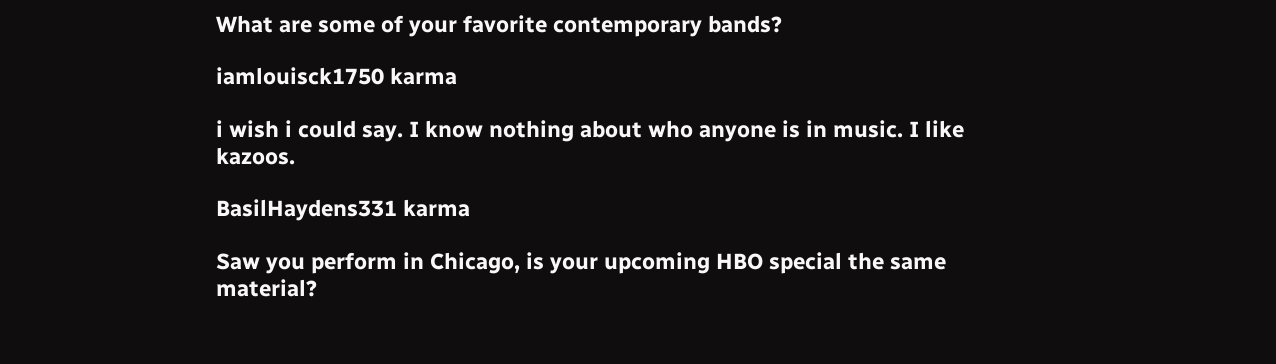What are some of your favorite contemporary bands?

iamlouisck1750 karma

i wish i could say. I know nothing about who anyone is in music. I like kazoos.

BasilHaydens331 karma

Saw you perform in Chicago, is your upcoming HBO special the same material?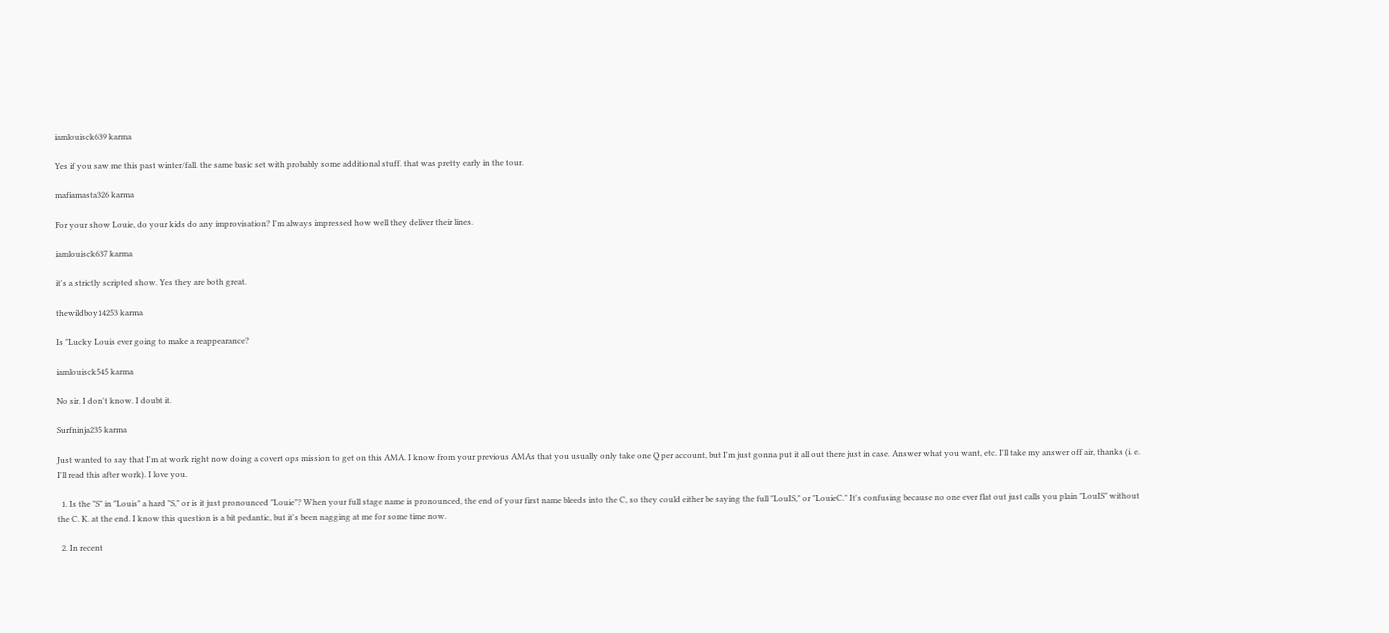iamlouisck639 karma

Yes if you saw me this past winter/fall. the same basic set with probably some additional stuff. that was pretty early in the tour.

mafiamasta326 karma

For your show Louie, do your kids do any improvisation? I'm always impressed how well they deliver their lines.

iamlouisck637 karma

it's a strictly scripted show. Yes they are both great.

thewildboy14253 karma

Is "Lucky Louis ever going to make a reappearance?

iamlouisck545 karma

No sir. I don't know. I doubt it.

Surfninja235 karma

Just wanted to say that I'm at work right now doing a covert ops mission to get on this AMA. I know from your previous AMAs that you usually only take one Q per account, but I'm just gonna put it all out there just in case. Answer what you want, etc. I'll take my answer off air, thanks (i. e. I'll read this after work). I love you.

  1. Is the "S" in "Louis" a hard "S," or is it just pronounced "Louie"? When your full stage name is pronounced, the end of your first name bleeds into the C, so they could either be saying the full "LouIS," or "LouieC." It's confusing because no one ever flat out just calls you plain "LouIS" without the C. K. at the end. I know this question is a bit pedantic, but it's been nagging at me for some time now.

  2. In recent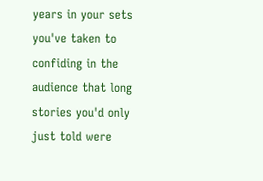years in your sets you've taken to confiding in the audience that long stories you'd only just told were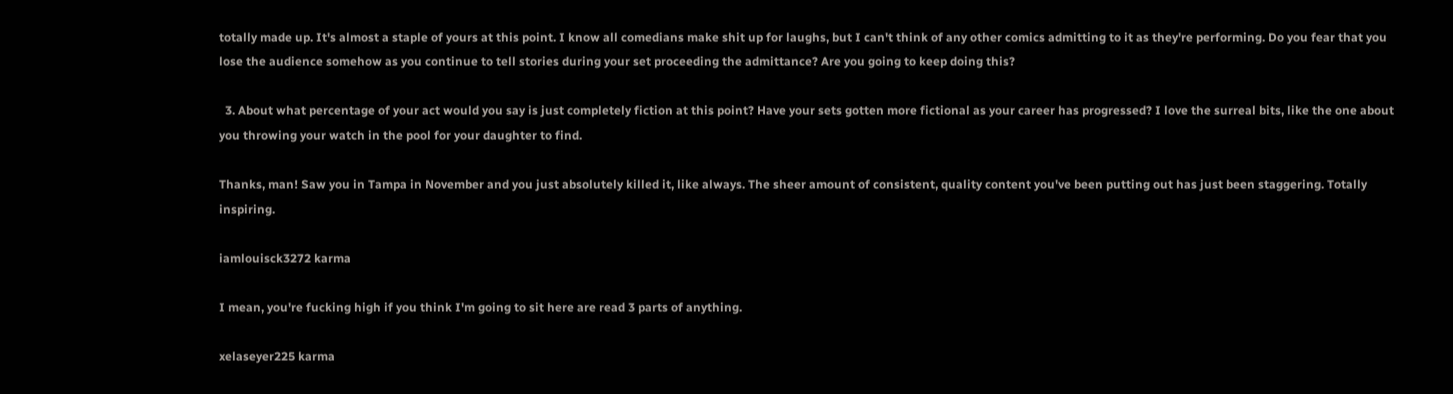totally made up. It's almost a staple of yours at this point. I know all comedians make shit up for laughs, but I can't think of any other comics admitting to it as they're performing. Do you fear that you lose the audience somehow as you continue to tell stories during your set proceeding the admittance? Are you going to keep doing this?

  3. About what percentage of your act would you say is just completely fiction at this point? Have your sets gotten more fictional as your career has progressed? I love the surreal bits, like the one about you throwing your watch in the pool for your daughter to find.

Thanks, man! Saw you in Tampa in November and you just absolutely killed it, like always. The sheer amount of consistent, quality content you've been putting out has just been staggering. Totally inspiring.

iamlouisck3272 karma

I mean, you're fucking high if you think I'm going to sit here are read 3 parts of anything.

xelaseyer225 karma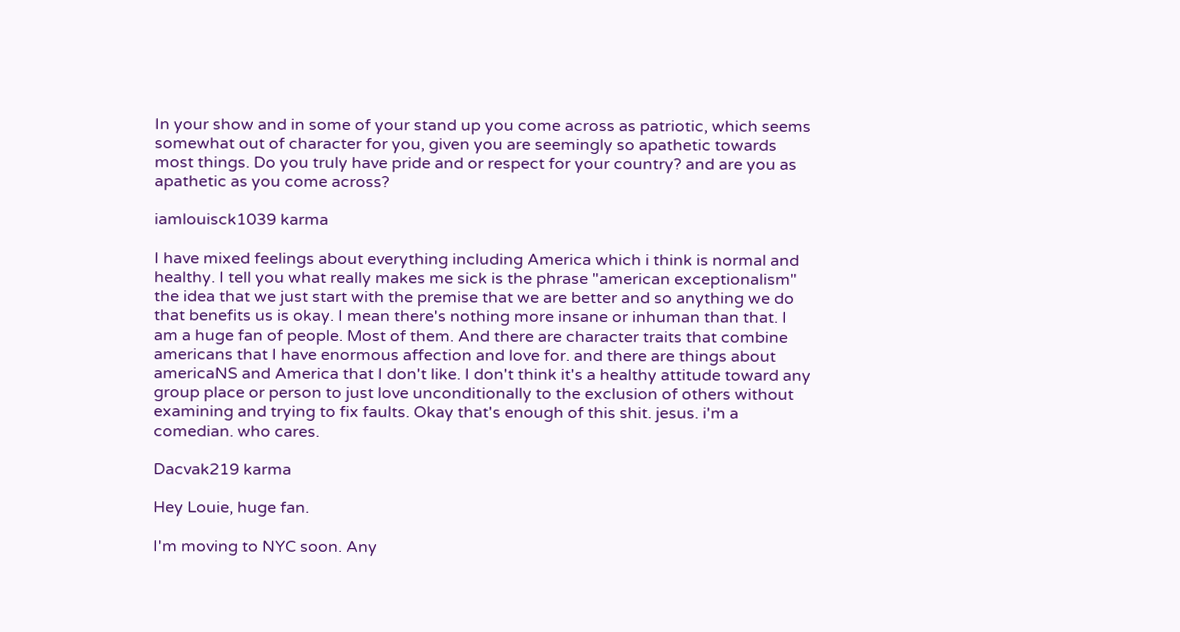In your show and in some of your stand up you come across as patriotic, which seems somewhat out of character for you, given you are seemingly so apathetic towards most things. Do you truly have pride and or respect for your country? and are you as apathetic as you come across?

iamlouisck1039 karma

I have mixed feelings about everything including America which i think is normal and healthy. I tell you what really makes me sick is the phrase "american exceptionalism" the idea that we just start with the premise that we are better and so anything we do that benefits us is okay. I mean there's nothing more insane or inhuman than that. I am a huge fan of people. Most of them. And there are character traits that combine americans that I have enormous affection and love for. and there are things about americaNS and America that I don't like. I don't think it's a healthy attitude toward any group place or person to just love unconditionally to the exclusion of others without examining and trying to fix faults. Okay that's enough of this shit. jesus. i'm a comedian. who cares.

Dacvak219 karma

Hey Louie, huge fan.

I'm moving to NYC soon. Any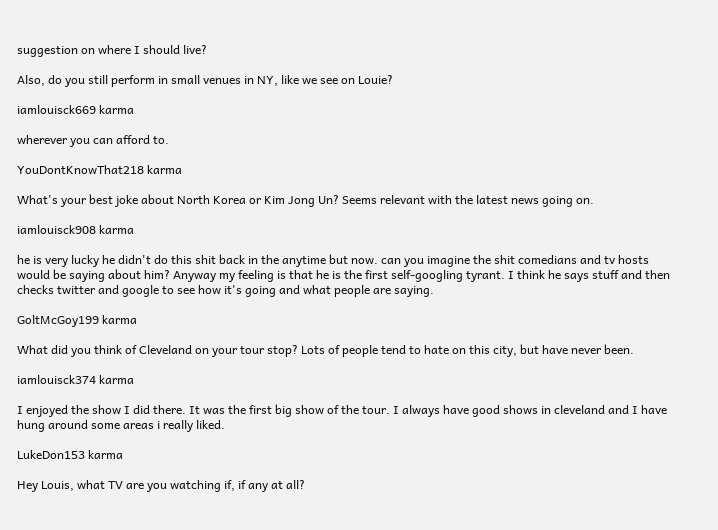suggestion on where I should live?

Also, do you still perform in small venues in NY, like we see on Louie?

iamlouisck669 karma

wherever you can afford to.

YouDontKnowThat218 karma

What's your best joke about North Korea or Kim Jong Un? Seems relevant with the latest news going on.

iamlouisck908 karma

he is very lucky he didn't do this shit back in the anytime but now. can you imagine the shit comedians and tv hosts would be saying about him? Anyway my feeling is that he is the first self-googling tyrant. I think he says stuff and then checks twitter and google to see how it's going and what people are saying.

GoltMcGoy199 karma

What did you think of Cleveland on your tour stop? Lots of people tend to hate on this city, but have never been.

iamlouisck374 karma

I enjoyed the show I did there. It was the first big show of the tour. I always have good shows in cleveland and I have hung around some areas i really liked.

LukeDon153 karma

Hey Louis, what TV are you watching if, if any at all?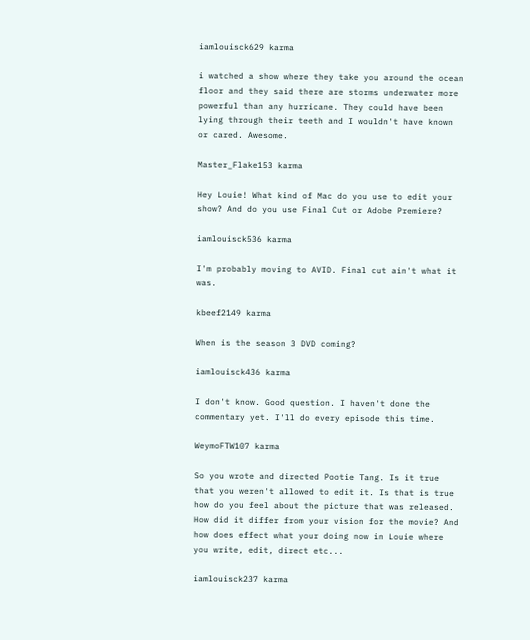iamlouisck629 karma

i watched a show where they take you around the ocean floor and they said there are storms underwater more powerful than any hurricane. They could have been lying through their teeth and I wouldn't have known or cared. Awesome.

Master_Flake153 karma

Hey Louie! What kind of Mac do you use to edit your show? And do you use Final Cut or Adobe Premiere?

iamlouisck536 karma

I'm probably moving to AVID. Final cut ain't what it was.

kbeef2149 karma

When is the season 3 DVD coming?

iamlouisck436 karma

I don't know. Good question. I haven't done the commentary yet. I'll do every episode this time.

WeymoFTW107 karma

So you wrote and directed Pootie Tang. Is it true that you weren't allowed to edit it. Is that is true how do you feel about the picture that was released. How did it differ from your vision for the movie? And how does effect what your doing now in Louie where you write, edit, direct etc...

iamlouisck237 karma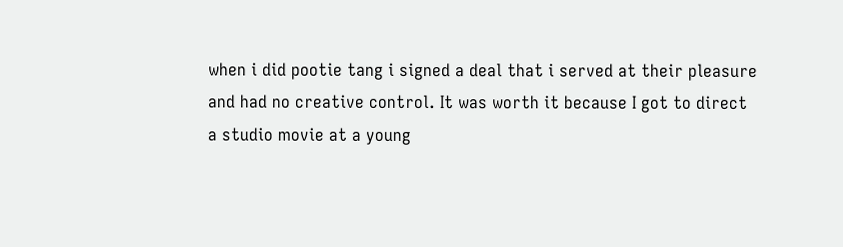when i did pootie tang i signed a deal that i served at their pleasure and had no creative control. It was worth it because I got to direct a studio movie at a young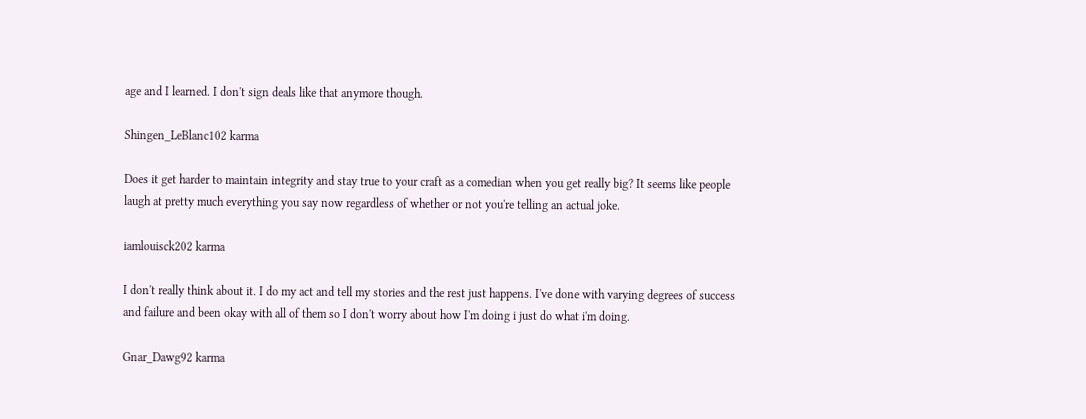age and I learned. I don't sign deals like that anymore though.

Shingen_LeBlanc102 karma

Does it get harder to maintain integrity and stay true to your craft as a comedian when you get really big? It seems like people laugh at pretty much everything you say now regardless of whether or not you're telling an actual joke.

iamlouisck202 karma

I don't really think about it. I do my act and tell my stories and the rest just happens. I've done with varying degrees of success and failure and been okay with all of them so I don't worry about how I'm doing i just do what i'm doing.

Gnar_Dawg92 karma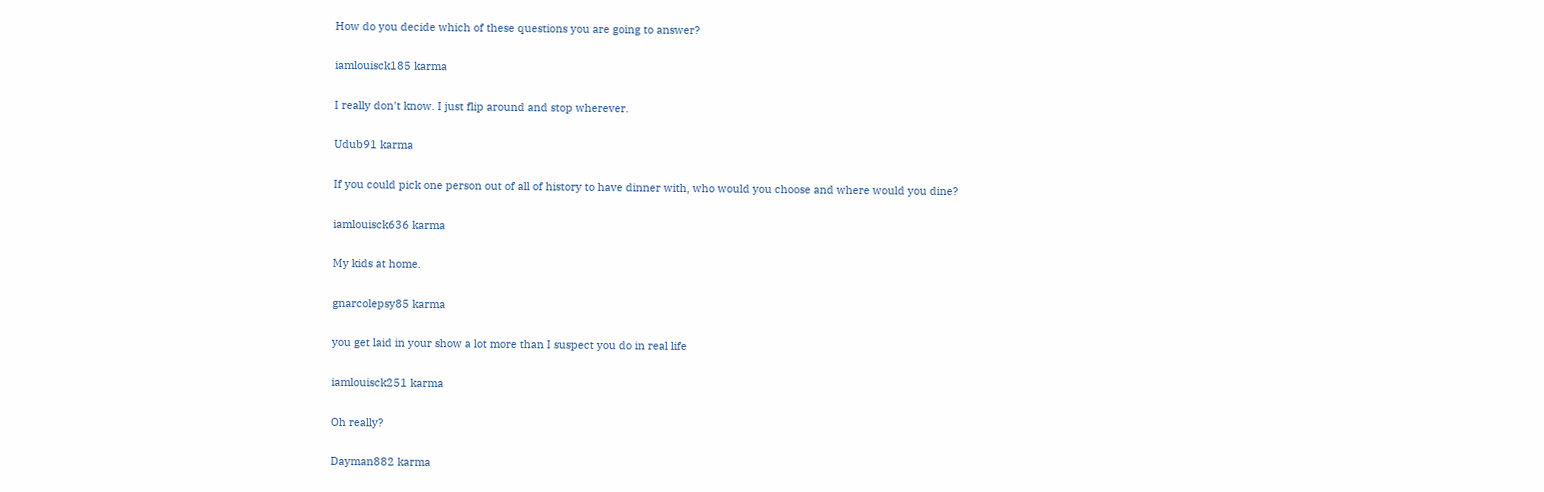How do you decide which of these questions you are going to answer?

iamlouisck185 karma

I really don't know. I just flip around and stop wherever.

Udub91 karma

If you could pick one person out of all of history to have dinner with, who would you choose and where would you dine?

iamlouisck636 karma

My kids at home.

gnarcolepsy85 karma

you get laid in your show a lot more than I suspect you do in real life

iamlouisck251 karma

Oh really?

Dayman882 karma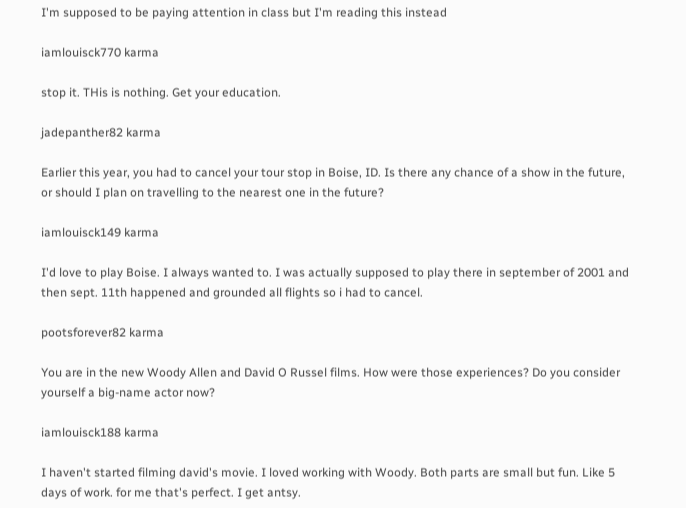I'm supposed to be paying attention in class but I'm reading this instead

iamlouisck770 karma

stop it. THis is nothing. Get your education.

jadepanther82 karma

Earlier this year, you had to cancel your tour stop in Boise, ID. Is there any chance of a show in the future, or should I plan on travelling to the nearest one in the future?

iamlouisck149 karma

I'd love to play Boise. I always wanted to. I was actually supposed to play there in september of 2001 and then sept. 11th happened and grounded all flights so i had to cancel.

pootsforever82 karma

You are in the new Woody Allen and David O Russel films. How were those experiences? Do you consider yourself a big-name actor now?

iamlouisck188 karma

I haven't started filming david's movie. I loved working with Woody. Both parts are small but fun. Like 5 days of work. for me that's perfect. I get antsy.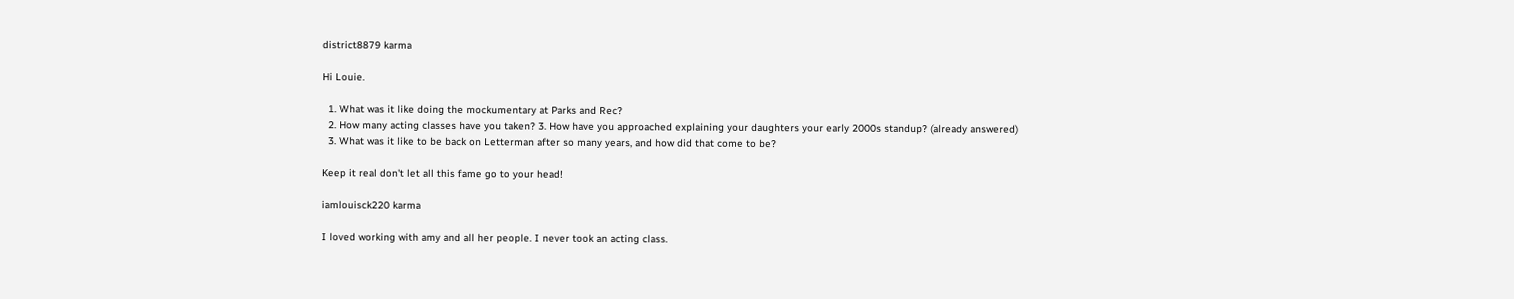district8879 karma

Hi Louie.

  1. What was it like doing the mockumentary at Parks and Rec?
  2. How many acting classes have you taken? 3. How have you approached explaining your daughters your early 2000s standup? (already answered)
  3. What was it like to be back on Letterman after so many years, and how did that come to be?

Keep it real don't let all this fame go to your head!

iamlouisck220 karma

I loved working with amy and all her people. I never took an acting class.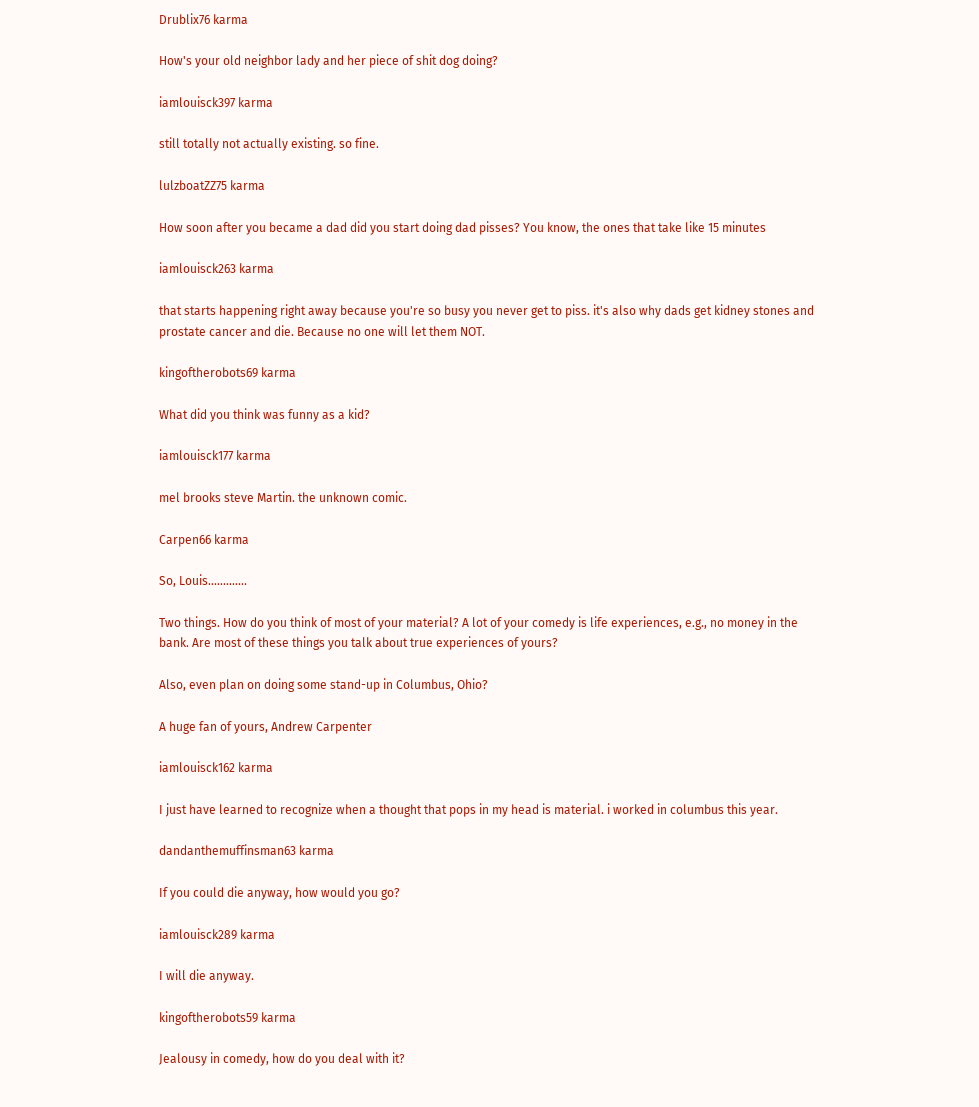Drublix76 karma

How's your old neighbor lady and her piece of shit dog doing?

iamlouisck397 karma

still totally not actually existing. so fine.

lulzboatZZ75 karma

How soon after you became a dad did you start doing dad pisses? You know, the ones that take like 15 minutes

iamlouisck263 karma

that starts happening right away because you're so busy you never get to piss. it's also why dads get kidney stones and prostate cancer and die. Because no one will let them NOT.

kingoftherobots69 karma

What did you think was funny as a kid?

iamlouisck177 karma

mel brooks steve Martin. the unknown comic.

Carpen66 karma

So, Louis.............

Two things. How do you think of most of your material? A lot of your comedy is life experiences, e.g., no money in the bank. Are most of these things you talk about true experiences of yours?

Also, even plan on doing some stand-up in Columbus, Ohio?

A huge fan of yours, Andrew Carpenter

iamlouisck162 karma

I just have learned to recognize when a thought that pops in my head is material. i worked in columbus this year.

dandanthemuffinsman63 karma

If you could die anyway, how would you go?

iamlouisck289 karma

I will die anyway.

kingoftherobots59 karma

Jealousy in comedy, how do you deal with it?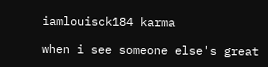iamlouisck184 karma

when i see someone else's great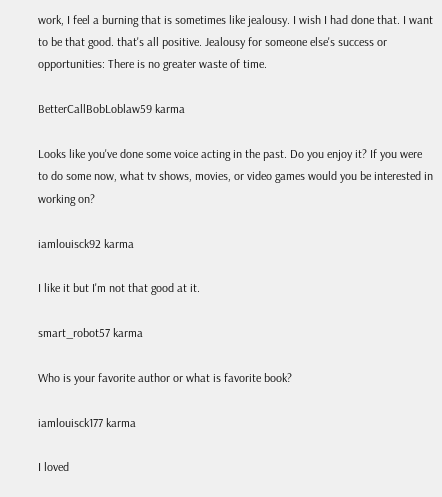work, I feel a burning that is sometimes like jealousy. I wish I had done that. I want to be that good. that's all positive. Jealousy for someone else's success or opportunities: There is no greater waste of time.

BetterCallBobLoblaw59 karma

Looks like you've done some voice acting in the past. Do you enjoy it? If you were to do some now, what tv shows, movies, or video games would you be interested in working on?

iamlouisck92 karma

I like it but I'm not that good at it.

smart_robot57 karma

Who is your favorite author or what is favorite book?

iamlouisck177 karma

I loved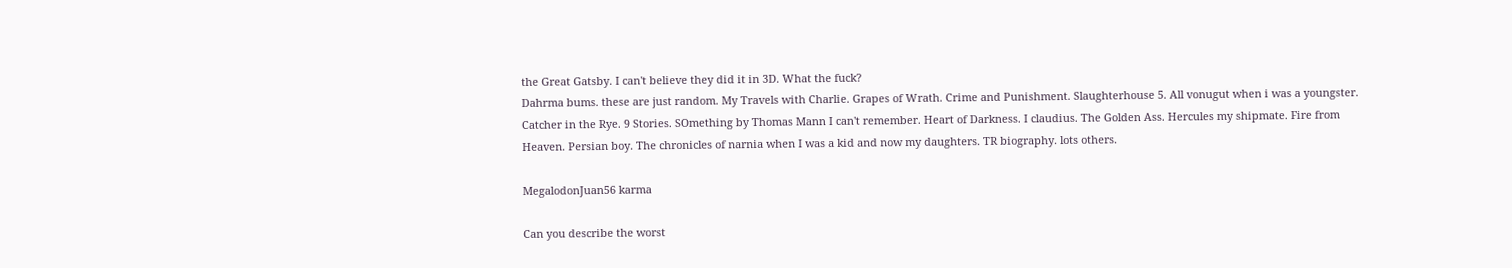the Great Gatsby. I can't believe they did it in 3D. What the fuck?
Dahrma bums. these are just random. My Travels with Charlie. Grapes of Wrath. Crime and Punishment. Slaughterhouse 5. All vonugut when i was a youngster. Catcher in the Rye. 9 Stories. SOmething by Thomas Mann I can't remember. Heart of Darkness. I claudius. The Golden Ass. Hercules my shipmate. Fire from Heaven. Persian boy. The chronicles of narnia when I was a kid and now my daughters. TR biography. lots others.

MegalodonJuan56 karma

Can you describe the worst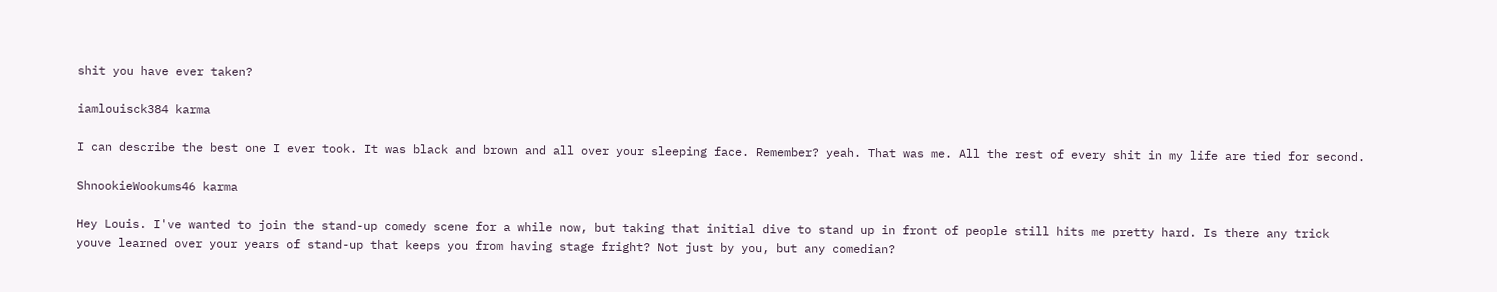shit you have ever taken?

iamlouisck384 karma

I can describe the best one I ever took. It was black and brown and all over your sleeping face. Remember? yeah. That was me. All the rest of every shit in my life are tied for second.

ShnookieWookums46 karma

Hey Louis. I've wanted to join the stand-up comedy scene for a while now, but taking that initial dive to stand up in front of people still hits me pretty hard. Is there any trick youve learned over your years of stand-up that keeps you from having stage fright? Not just by you, but any comedian?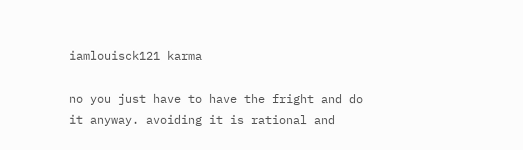iamlouisck121 karma

no you just have to have the fright and do it anyway. avoiding it is rational and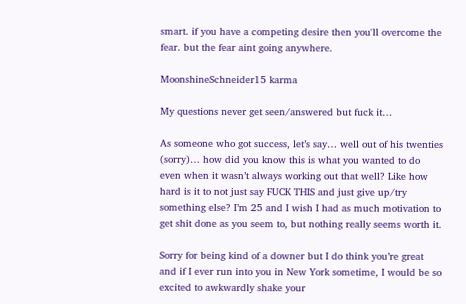smart. if you have a competing desire then you'll overcome the fear. but the fear aint going anywhere.

MoonshineSchneider15 karma

My questions never get seen/answered but fuck it…

As someone who got success, let’s say… well out of his twenties (sorry)… how did you know this is what you wanted to do even when it wasn’t always working out that well? Like how hard is it to not just say FUCK THIS and just give up/try something else? I’m 25 and I wish I had as much motivation to get shit done as you seem to, but nothing really seems worth it.

Sorry for being kind of a downer but I do think you’re great and if I ever run into you in New York sometime, I would be so excited to awkwardly shake your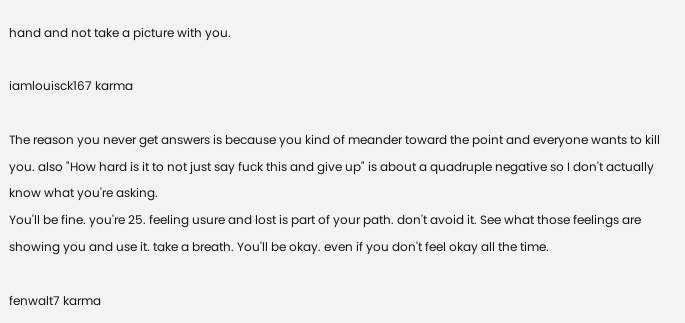hand and not take a picture with you.

iamlouisck167 karma

The reason you never get answers is because you kind of meander toward the point and everyone wants to kill you. also "How hard is it to not just say fuck this and give up" is about a quadruple negative so I don't actually know what you're asking.
You'll be fine. you're 25. feeling usure and lost is part of your path. don't avoid it. See what those feelings are showing you and use it. take a breath. You'll be okay. even if you don't feel okay all the time.

fenwalt7 karma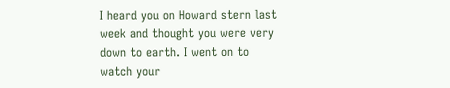I heard you on Howard stern last week and thought you were very down to earth. I went on to watch your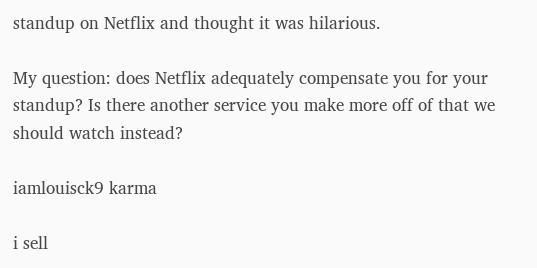standup on Netflix and thought it was hilarious.

My question: does Netflix adequately compensate you for your standup? Is there another service you make more off of that we should watch instead?

iamlouisck9 karma

i sell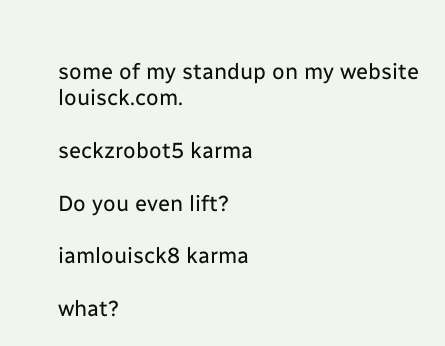some of my standup on my website louisck.com.

seckzrobot5 karma

Do you even lift?

iamlouisck8 karma

what?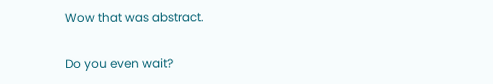Wow that was abstract.

Do you even wait?